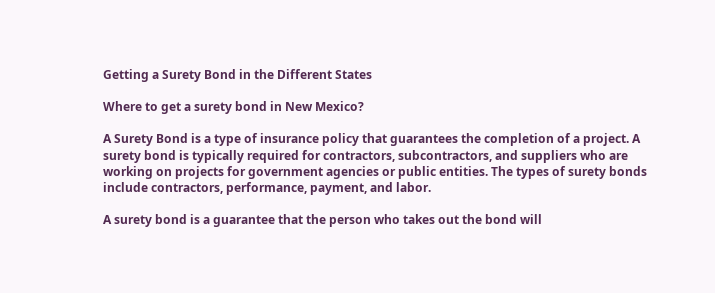Getting a Surety Bond in the Different States

Where to get a surety bond in New Mexico?

A Surety Bond is a type of insurance policy that guarantees the completion of a project. A surety bond is typically required for contractors, subcontractors, and suppliers who are working on projects for government agencies or public entities. The types of surety bonds include contractors, performance, payment, and labor.

A surety bond is a guarantee that the person who takes out the bond will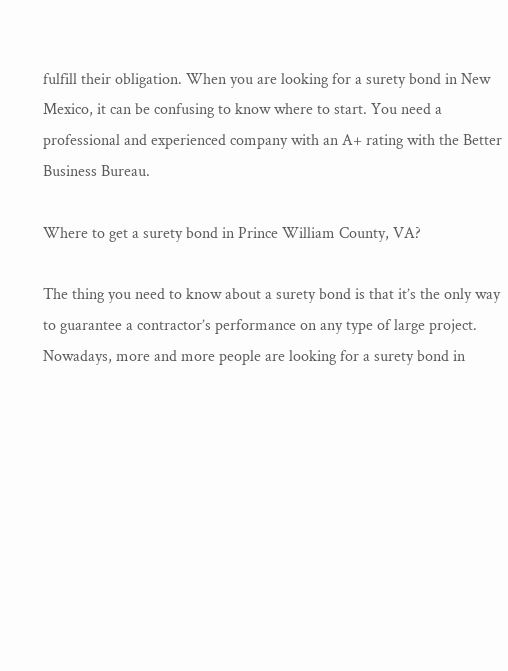fulfill their obligation. When you are looking for a surety bond in New Mexico, it can be confusing to know where to start. You need a professional and experienced company with an A+ rating with the Better Business Bureau.

Where to get a surety bond in Prince William County, VA?

The thing you need to know about a surety bond is that it’s the only way to guarantee a contractor’s performance on any type of large project. Nowadays, more and more people are looking for a surety bond in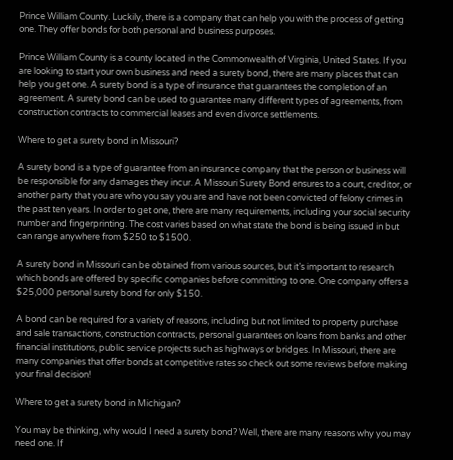Prince William County. Luckily, there is a company that can help you with the process of getting one. They offer bonds for both personal and business purposes.

Prince William County is a county located in the Commonwealth of Virginia, United States. If you are looking to start your own business and need a surety bond, there are many places that can help you get one. A surety bond is a type of insurance that guarantees the completion of an agreement. A surety bond can be used to guarantee many different types of agreements, from construction contracts to commercial leases and even divorce settlements.

Where to get a surety bond in Missouri?

A surety bond is a type of guarantee from an insurance company that the person or business will be responsible for any damages they incur. A Missouri Surety Bond ensures to a court, creditor, or another party that you are who you say you are and have not been convicted of felony crimes in the past ten years. In order to get one, there are many requirements, including your social security number and fingerprinting. The cost varies based on what state the bond is being issued in but can range anywhere from $250 to $1500.

A surety bond in Missouri can be obtained from various sources, but it’s important to research which bonds are offered by specific companies before committing to one. One company offers a $25,000 personal surety bond for only $150.

A bond can be required for a variety of reasons, including but not limited to property purchase and sale transactions, construction contracts, personal guarantees on loans from banks and other financial institutions, public service projects such as highways or bridges. In Missouri, there are many companies that offer bonds at competitive rates so check out some reviews before making your final decision!

Where to get a surety bond in Michigan?

You may be thinking, why would I need a surety bond? Well, there are many reasons why you may need one. If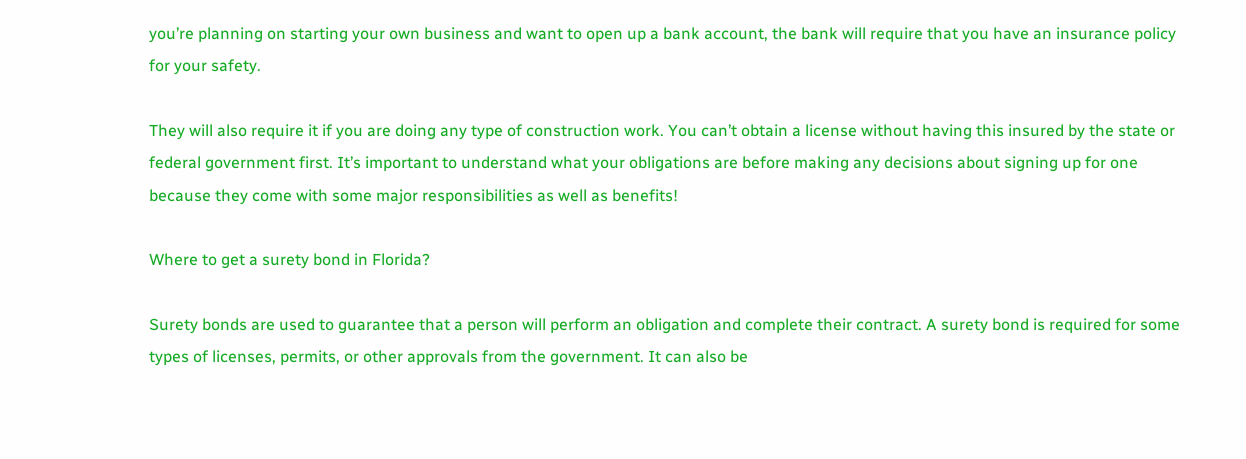you’re planning on starting your own business and want to open up a bank account, the bank will require that you have an insurance policy for your safety.

They will also require it if you are doing any type of construction work. You can’t obtain a license without having this insured by the state or federal government first. It’s important to understand what your obligations are before making any decisions about signing up for one because they come with some major responsibilities as well as benefits!

Where to get a surety bond in Florida?

Surety bonds are used to guarantee that a person will perform an obligation and complete their contract. A surety bond is required for some types of licenses, permits, or other approvals from the government. It can also be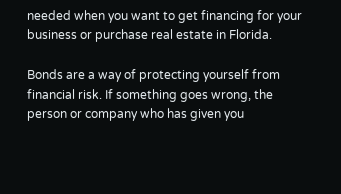needed when you want to get financing for your business or purchase real estate in Florida.

Bonds are a way of protecting yourself from financial risk. If something goes wrong, the person or company who has given you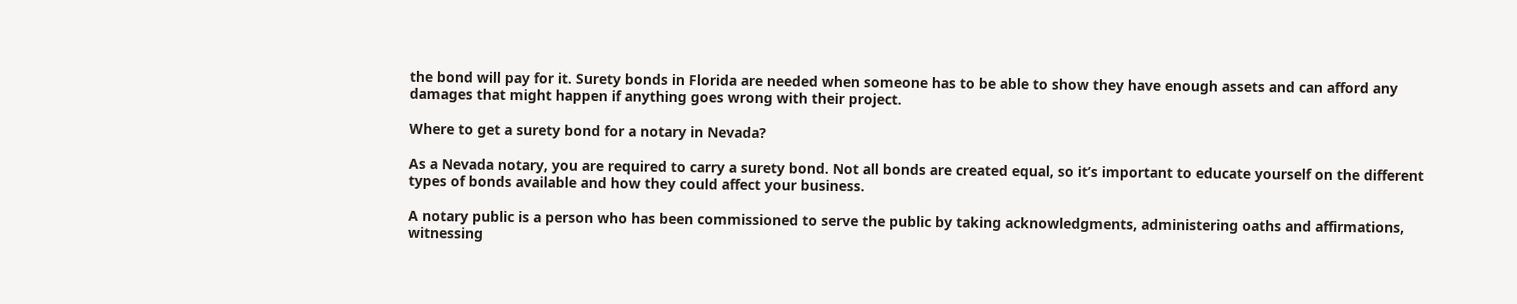the bond will pay for it. Surety bonds in Florida are needed when someone has to be able to show they have enough assets and can afford any damages that might happen if anything goes wrong with their project.

Where to get a surety bond for a notary in Nevada?

As a Nevada notary, you are required to carry a surety bond. Not all bonds are created equal, so it’s important to educate yourself on the different types of bonds available and how they could affect your business.

A notary public is a person who has been commissioned to serve the public by taking acknowledgments, administering oaths and affirmations, witnessing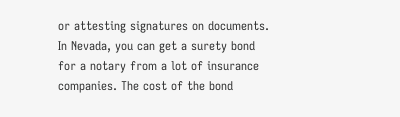or attesting signatures on documents. In Nevada, you can get a surety bond for a notary from a lot of insurance companies. The cost of the bond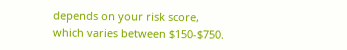depends on your risk score, which varies between $150-$750.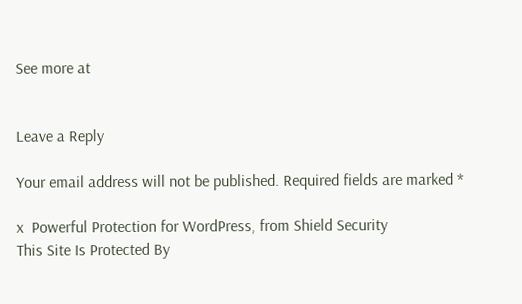See more at


Leave a Reply

Your email address will not be published. Required fields are marked *

x  Powerful Protection for WordPress, from Shield Security
This Site Is Protected By